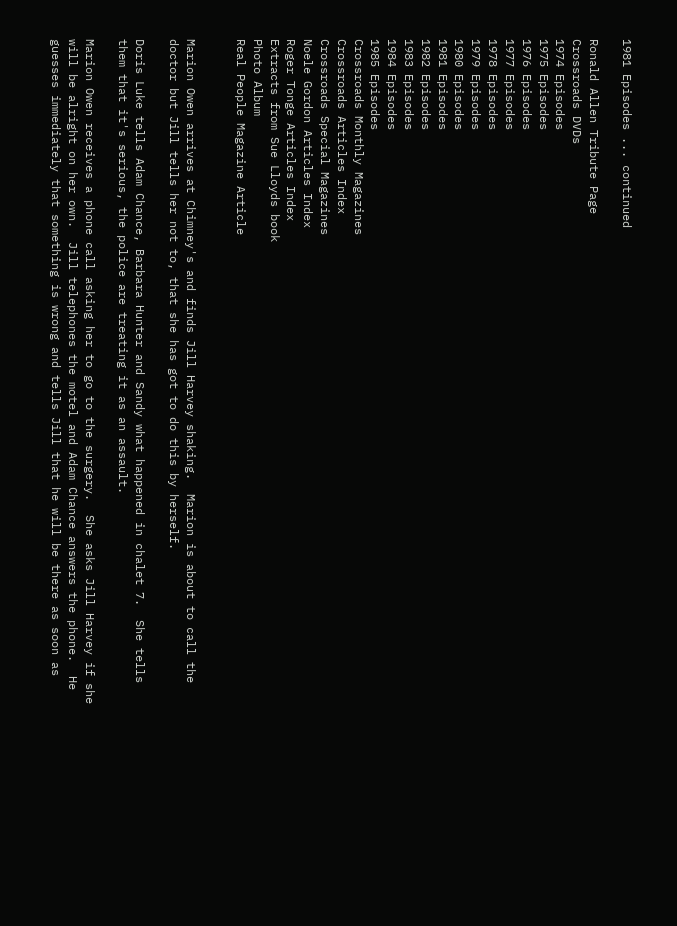1981 Episodes ... continued

Ronald Allen Tribute Page
Crossroads DVDs
1974 Episodes
1975 Episodes
1976 Episodes
1977 Episodes
1978 Episodes
1979 Episodes
1980 Episodes
1981 Episodes
1982 Episodes
1983 Episodes
1984 Episodes
1985 Episodes
Crossroads Monthly Magazines
Crossroads Articles Index
Crossroads Special Magazines
Noele Gordon Articles Index
Roger Tonge Articles Index
Extracts from Sue Lloyds book
Photo Album
Real People Magazine Article


Marion Owen arrives at Chimney's and finds Jill Harvey shaking.  Marion is about to call the doctor but Jill tells her not to, that she has got to do this by herself.

Doris Luke tells Adam Chance, Barbara Hunter and Sandy what happened in chalet 7.  She tells them that it's serious, the police are treating it as an assault.

Marion Owen receives a phone call asking her to go to the surgery.  She asks Jill Harvey if she will be alright on her own.  Jill telephones the motel and Adam Chance answers the phone.  He guesses immediately that something is wrong and tells Jill that he will be there as soon as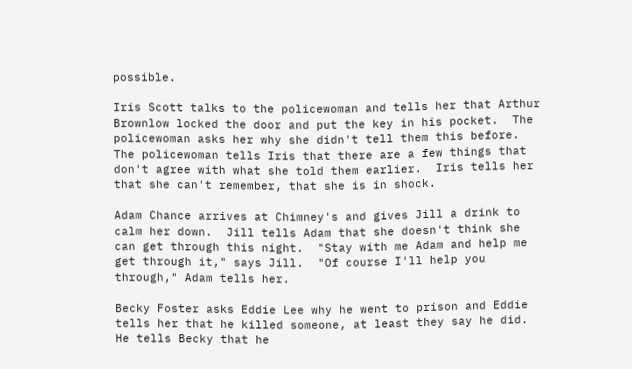possible.

Iris Scott talks to the policewoman and tells her that Arthur Brownlow locked the door and put the key in his pocket.  The policewoman asks her why she didn't tell them this before.  The policewoman tells Iris that there are a few things that don't agree with what she told them earlier.  Iris tells her that she can't remember, that she is in shock.

Adam Chance arrives at Chimney's and gives Jill a drink to calm her down.  Jill tells Adam that she doesn't think she can get through this night.  "Stay with me Adam and help me get through it," says Jill.  "Of course I'll help you through," Adam tells her.

Becky Foster asks Eddie Lee why he went to prison and Eddie tells her that he killed someone, at least they say he did.  He tells Becky that he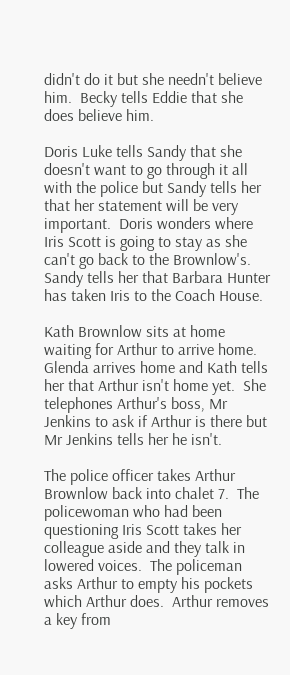didn't do it but she needn't believe him.  Becky tells Eddie that she does believe him.

Doris Luke tells Sandy that she doesn't want to go through it all with the police but Sandy tells her that her statement will be very important.  Doris wonders where Iris Scott is going to stay as she can't go back to the Brownlow's.  Sandy tells her that Barbara Hunter has taken Iris to the Coach House.

Kath Brownlow sits at home waiting for Arthur to arrive home.  Glenda arrives home and Kath tells her that Arthur isn't home yet.  She telephones Arthur's boss, Mr Jenkins to ask if Arthur is there but Mr Jenkins tells her he isn't.

The police officer takes Arthur Brownlow back into chalet 7.  The policewoman who had been questioning Iris Scott takes her colleague aside and they talk in lowered voices.  The policeman asks Arthur to empty his pockets which Arthur does.  Arthur removes a key from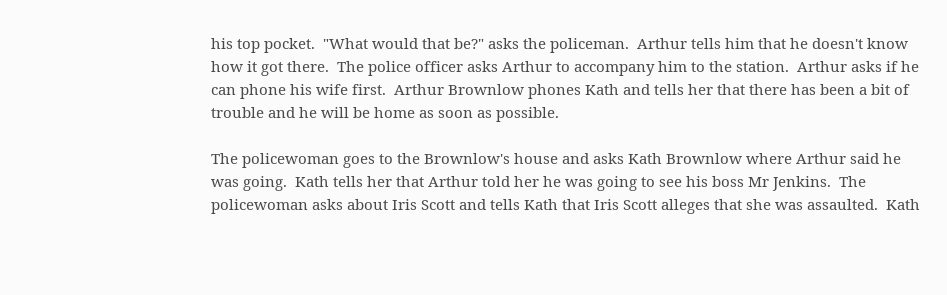his top pocket.  "What would that be?" asks the policeman.  Arthur tells him that he doesn't know how it got there.  The police officer asks Arthur to accompany him to the station.  Arthur asks if he can phone his wife first.  Arthur Brownlow phones Kath and tells her that there has been a bit of trouble and he will be home as soon as possible.

The policewoman goes to the Brownlow's house and asks Kath Brownlow where Arthur said he was going.  Kath tells her that Arthur told her he was going to see his boss Mr Jenkins.  The policewoman asks about Iris Scott and tells Kath that Iris Scott alleges that she was assaulted.  Kath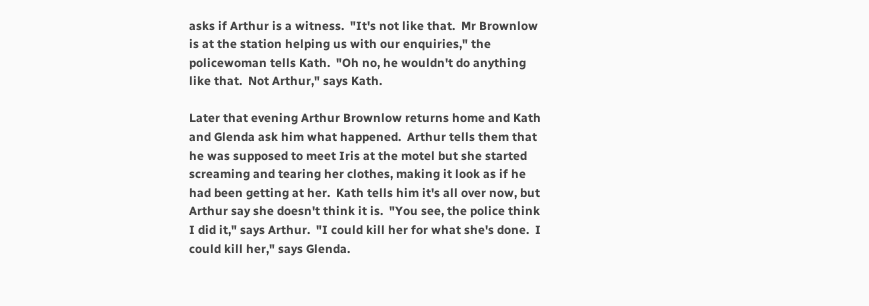asks if Arthur is a witness.  "It's not like that.  Mr Brownlow is at the station helping us with our enquiries," the policewoman tells Kath.  "Oh no, he wouldn't do anything like that.  Not Arthur," says Kath.

Later that evening Arthur Brownlow returns home and Kath and Glenda ask him what happened.  Arthur tells them that he was supposed to meet Iris at the motel but she started screaming and tearing her clothes, making it look as if he had been getting at her.  Kath tells him it's all over now, but Arthur say she doesn't think it is.  "You see, the police think I did it," says Arthur.  "I could kill her for what she's done.  I could kill her," says Glenda.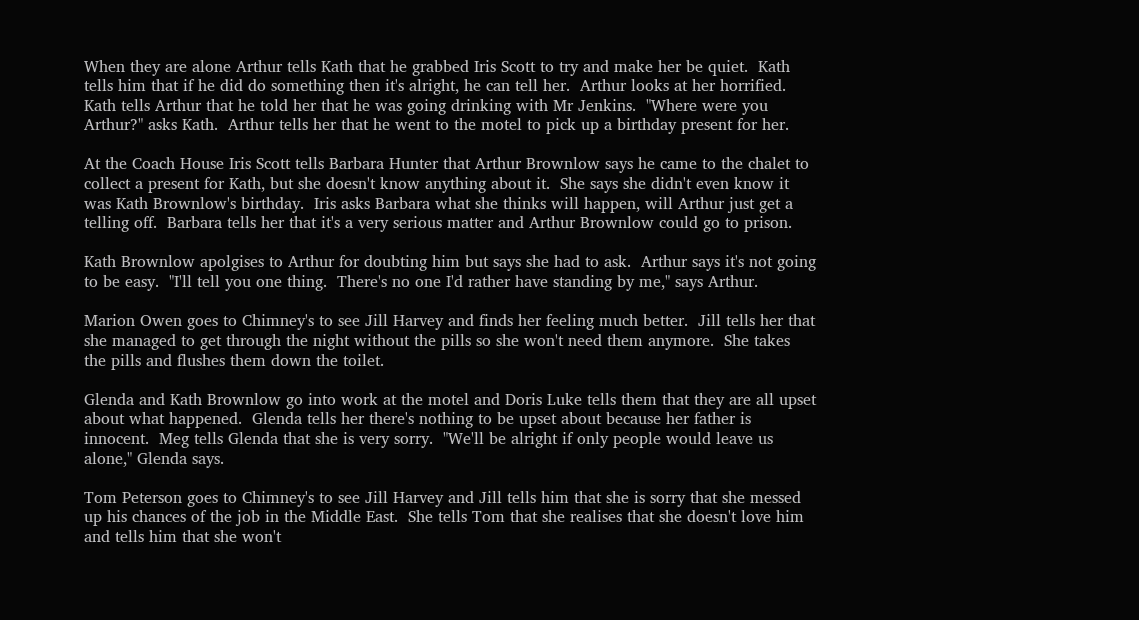When they are alone Arthur tells Kath that he grabbed Iris Scott to try and make her be quiet.  Kath tells him that if he did do something then it's alright, he can tell her.  Arthur looks at her horrified.  Kath tells Arthur that he told her that he was going drinking with Mr Jenkins.  "Where were you Arthur?" asks Kath.  Arthur tells her that he went to the motel to pick up a birthday present for her.

At the Coach House Iris Scott tells Barbara Hunter that Arthur Brownlow says he came to the chalet to collect a present for Kath, but she doesn't know anything about it.  She says she didn't even know it was Kath Brownlow's birthday.  Iris asks Barbara what she thinks will happen, will Arthur just get a telling off.  Barbara tells her that it's a very serious matter and Arthur Brownlow could go to prison.

Kath Brownlow apolgises to Arthur for doubting him but says she had to ask.  Arthur says it's not going to be easy.  "I'll tell you one thing.  There's no one I'd rather have standing by me," says Arthur.

Marion Owen goes to Chimney's to see Jill Harvey and finds her feeling much better.  Jill tells her that she managed to get through the night without the pills so she won't need them anymore.  She takes the pills and flushes them down the toilet.

Glenda and Kath Brownlow go into work at the motel and Doris Luke tells them that they are all upset about what happened.  Glenda tells her there's nothing to be upset about because her father is innocent.  Meg tells Glenda that she is very sorry.  "We'll be alright if only people would leave us alone," Glenda says.

Tom Peterson goes to Chimney's to see Jill Harvey and Jill tells him that she is sorry that she messed up his chances of the job in the Middle East.  She tells Tom that she realises that she doesn't love him and tells him that she won't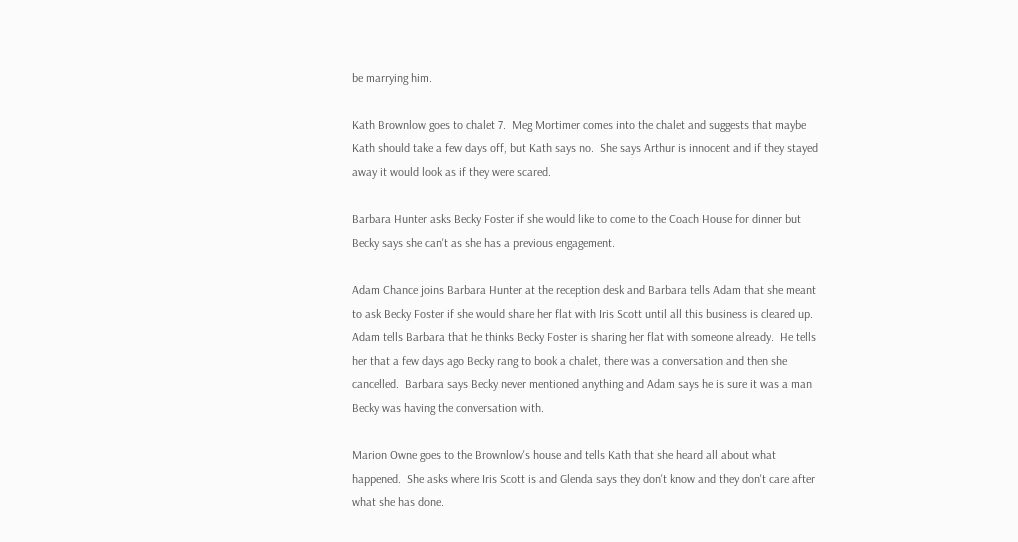be marrying him.

Kath Brownlow goes to chalet 7.  Meg Mortimer comes into the chalet and suggests that maybe Kath should take a few days off, but Kath says no.  She says Arthur is innocent and if they stayed away it would look as if they were scared.

Barbara Hunter asks Becky Foster if she would like to come to the Coach House for dinner but Becky says she can't as she has a previous engagement.

Adam Chance joins Barbara Hunter at the reception desk and Barbara tells Adam that she meant to ask Becky Foster if she would share her flat with Iris Scott until all this business is cleared up.  Adam tells Barbara that he thinks Becky Foster is sharing her flat with someone already.  He tells her that a few days ago Becky rang to book a chalet, there was a conversation and then she cancelled.  Barbara says Becky never mentioned anything and Adam says he is sure it was a man Becky was having the conversation with.

Marion Owne goes to the Brownlow's house and tells Kath that she heard all about what happened.  She asks where Iris Scott is and Glenda says they don't know and they don't care after what she has done.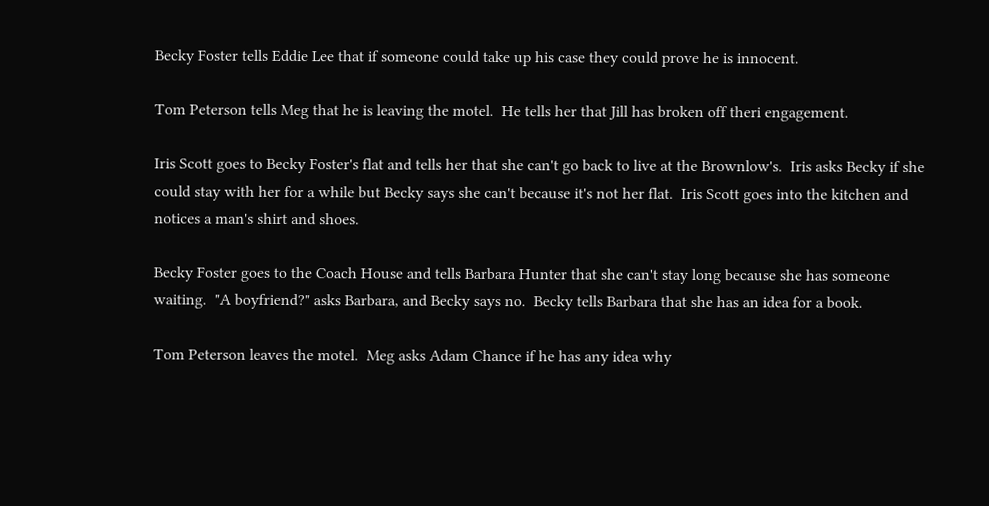Becky Foster tells Eddie Lee that if someone could take up his case they could prove he is innocent.

Tom Peterson tells Meg that he is leaving the motel.  He tells her that Jill has broken off theri engagement.

Iris Scott goes to Becky Foster's flat and tells her that she can't go back to live at the Brownlow's.  Iris asks Becky if she could stay with her for a while but Becky says she can't because it's not her flat.  Iris Scott goes into the kitchen and notices a man's shirt and shoes.

Becky Foster goes to the Coach House and tells Barbara Hunter that she can't stay long because she has someone waiting.  "A boyfriend?" asks Barbara, and Becky says no.  Becky tells Barbara that she has an idea for a book.

Tom Peterson leaves the motel.  Meg asks Adam Chance if he has any idea why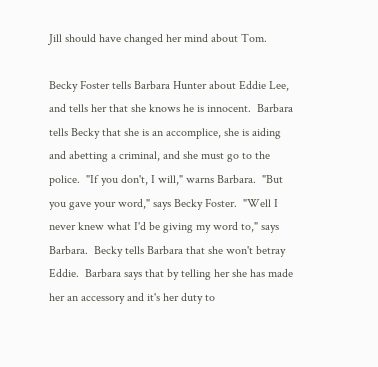Jill should have changed her mind about Tom.

Becky Foster tells Barbara Hunter about Eddie Lee, and tells her that she knows he is innocent.  Barbara tells Becky that she is an accomplice, she is aiding and abetting a criminal, and she must go to the police.  "If you don't, I will," warns Barbara.  "But you gave your word," says Becky Foster.  "Well I never knew what I'd be giving my word to," says Barbara.  Becky tells Barbara that she won't betray Eddie.  Barbara says that by telling her she has made her an accessory and it's her duty to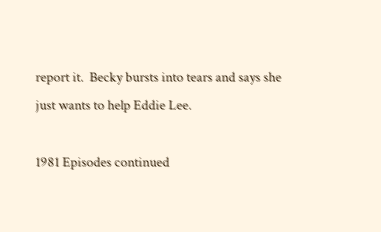report it.  Becky bursts into tears and says she just wants to help Eddie Lee.

1981 Episodes continued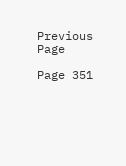Previous Page

Page 351